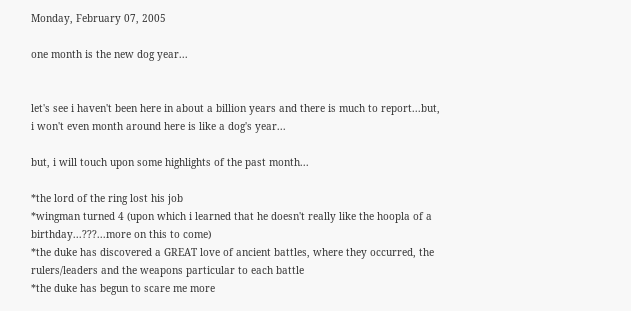Monday, February 07, 2005

one month is the new dog year...


let's see i haven't been here in about a billion years and there is much to report...but, i won't even month around here is like a dog's year...

but, i will touch upon some highlights of the past month...

*the lord of the ring lost his job
*wingman turned 4 (upon which i learned that he doesn't really like the hoopla of a birthday...???...more on this to come)
*the duke has discovered a GREAT love of ancient battles, where they occurred, the rulers/leaders and the weapons particular to each battle
*the duke has begun to scare me more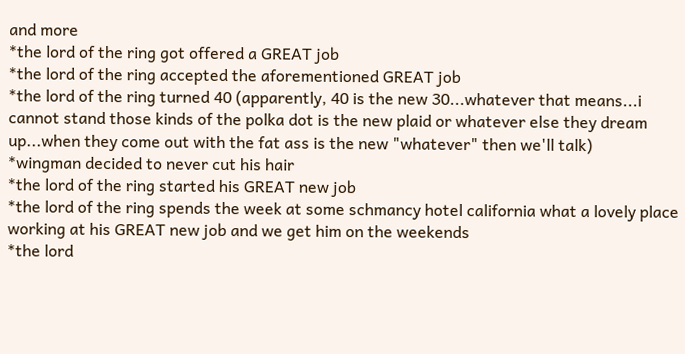and more
*the lord of the ring got offered a GREAT job
*the lord of the ring accepted the aforementioned GREAT job
*the lord of the ring turned 40 (apparently, 40 is the new 30...whatever that means...i cannot stand those kinds of the polka dot is the new plaid or whatever else they dream up...when they come out with the fat ass is the new "whatever" then we'll talk)
*wingman decided to never cut his hair
*the lord of the ring started his GREAT new job
*the lord of the ring spends the week at some schmancy hotel california what a lovely place working at his GREAT new job and we get him on the weekends
*the lord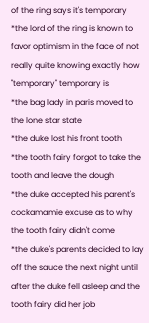of the ring says it's temporary
*the lord of the ring is known to favor optimism in the face of not really quite knowing exactly how "temporary" temporary is
*the bag lady in paris moved to the lone star state
*the duke lost his front tooth
*the tooth fairy forgot to take the tooth and leave the dough
*the duke accepted his parent's cockamamie excuse as to why the tooth fairy didn't come
*the duke's parents decided to lay off the sauce the next night until after the duke fell asleep and the tooth fairy did her job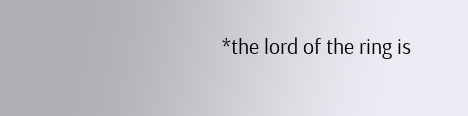*the lord of the ring is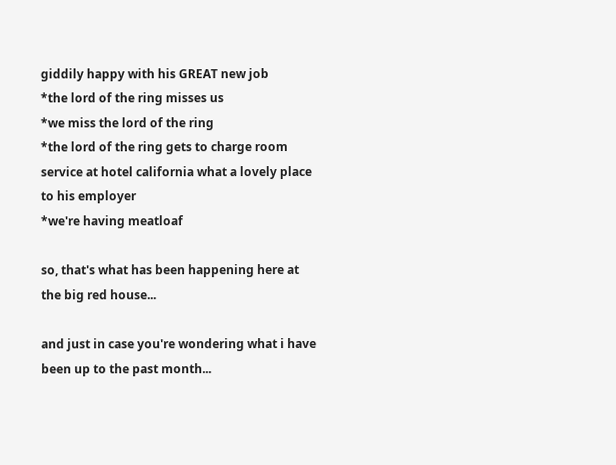giddily happy with his GREAT new job
*the lord of the ring misses us
*we miss the lord of the ring
*the lord of the ring gets to charge room service at hotel california what a lovely place to his employer
*we're having meatloaf

so, that's what has been happening here at the big red house...

and just in case you're wondering what i have been up to the past month...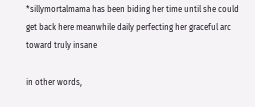*sillymortalmama has been biding her time until she could get back here meanwhile daily perfecting her graceful arc toward truly insane

in other words,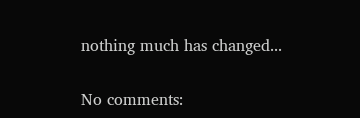nothing much has changed...


No comments: